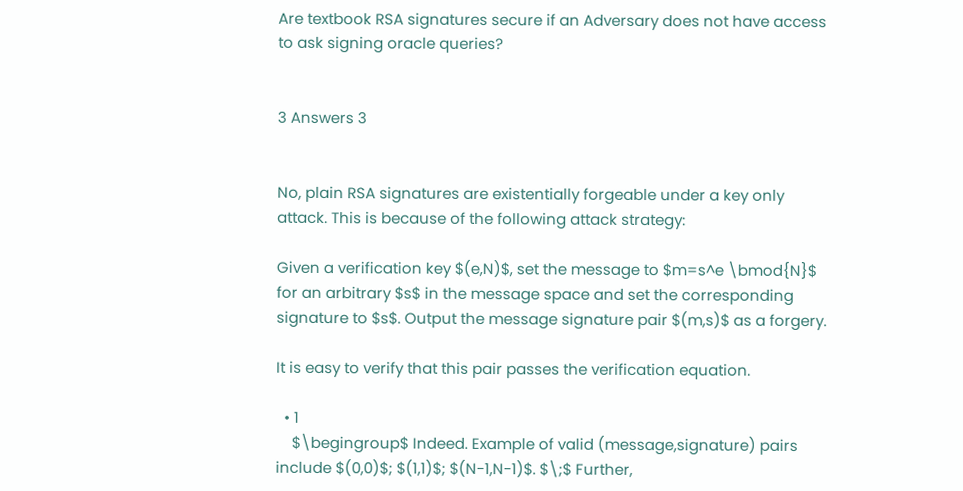Are textbook RSA signatures secure if an Adversary does not have access to ask signing oracle queries?


3 Answers 3


No, plain RSA signatures are existentially forgeable under a key only attack. This is because of the following attack strategy:

Given a verification key $(e,N)$, set the message to $m=s^e \bmod{N}$ for an arbitrary $s$ in the message space and set the corresponding signature to $s$. Output the message signature pair $(m,s)$ as a forgery.

It is easy to verify that this pair passes the verification equation.

  • 1
    $\begingroup$ Indeed. Example of valid (message,signature) pairs include $(0,0)$; $(1,1)$; $(N-1,N-1)$. $\;$ Further,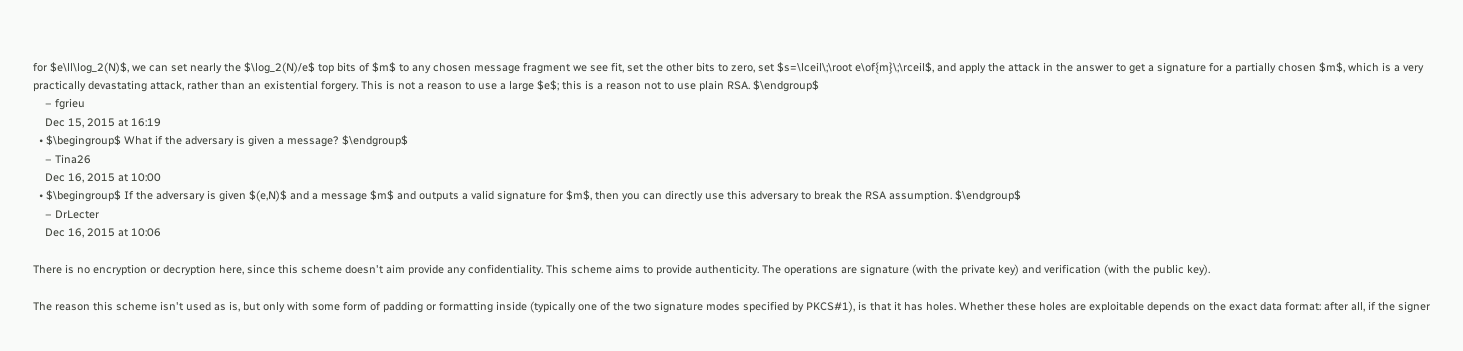for $e\ll\log_2(N)$, we can set nearly the $\log_2(N)/e$ top bits of $m$ to any chosen message fragment we see fit, set the other bits to zero, set $s=\lceil\;\root e\of{m}\;\rceil$, and apply the attack in the answer to get a signature for a partially chosen $m$, which is a very practically devastating attack, rather than an existential forgery. This is not a reason to use a large $e$; this is a reason not to use plain RSA. $\endgroup$
    – fgrieu
    Dec 15, 2015 at 16:19
  • $\begingroup$ What if the adversary is given a message? $\endgroup$
    – Tina26
    Dec 16, 2015 at 10:00
  • $\begingroup$ If the adversary is given $(e,N)$ and a message $m$ and outputs a valid signature for $m$, then you can directly use this adversary to break the RSA assumption. $\endgroup$
    – DrLecter
    Dec 16, 2015 at 10:06

There is no encryption or decryption here, since this scheme doesn't aim provide any confidentiality. This scheme aims to provide authenticity. The operations are signature (with the private key) and verification (with the public key).

The reason this scheme isn't used as is, but only with some form of padding or formatting inside (typically one of the two signature modes specified by PKCS#1), is that it has holes. Whether these holes are exploitable depends on the exact data format: after all, if the signer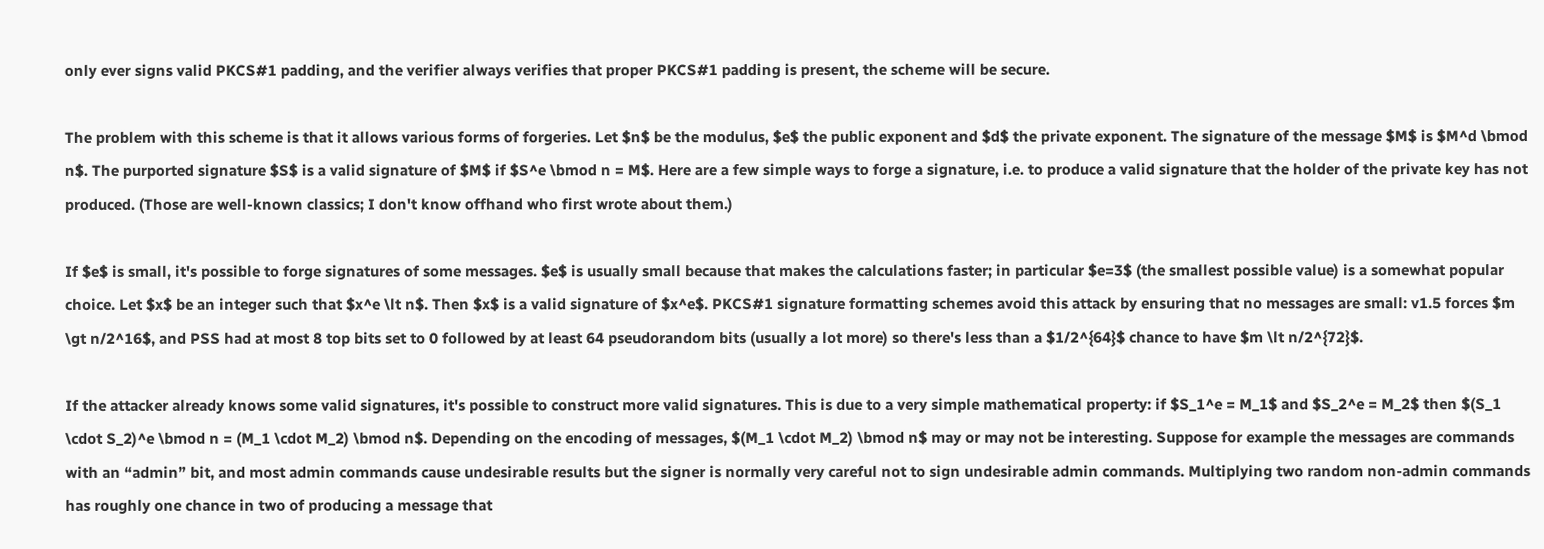only ever signs valid PKCS#1 padding, and the verifier always verifies that proper PKCS#1 padding is present, the scheme will be secure.

The problem with this scheme is that it allows various forms of forgeries. Let $n$ be the modulus, $e$ the public exponent and $d$ the private exponent. The signature of the message $M$ is $M^d \bmod n$. The purported signature $S$ is a valid signature of $M$ if $S^e \bmod n = M$. Here are a few simple ways to forge a signature, i.e. to produce a valid signature that the holder of the private key has not produced. (Those are well-known classics; I don't know offhand who first wrote about them.)

If $e$ is small, it's possible to forge signatures of some messages. $e$ is usually small because that makes the calculations faster; in particular $e=3$ (the smallest possible value) is a somewhat popular choice. Let $x$ be an integer such that $x^e \lt n$. Then $x$ is a valid signature of $x^e$. PKCS#1 signature formatting schemes avoid this attack by ensuring that no messages are small: v1.5 forces $m \gt n/2^16$, and PSS had at most 8 top bits set to 0 followed by at least 64 pseudorandom bits (usually a lot more) so there's less than a $1/2^{64}$ chance to have $m \lt n/2^{72}$.

If the attacker already knows some valid signatures, it's possible to construct more valid signatures. This is due to a very simple mathematical property: if $S_1^e = M_1$ and $S_2^e = M_2$ then $(S_1 \cdot S_2)^e \bmod n = (M_1 \cdot M_2) \bmod n$. Depending on the encoding of messages, $(M_1 \cdot M_2) \bmod n$ may or may not be interesting. Suppose for example the messages are commands with an “admin” bit, and most admin commands cause undesirable results but the signer is normally very careful not to sign undesirable admin commands. Multiplying two random non-admin commands has roughly one chance in two of producing a message that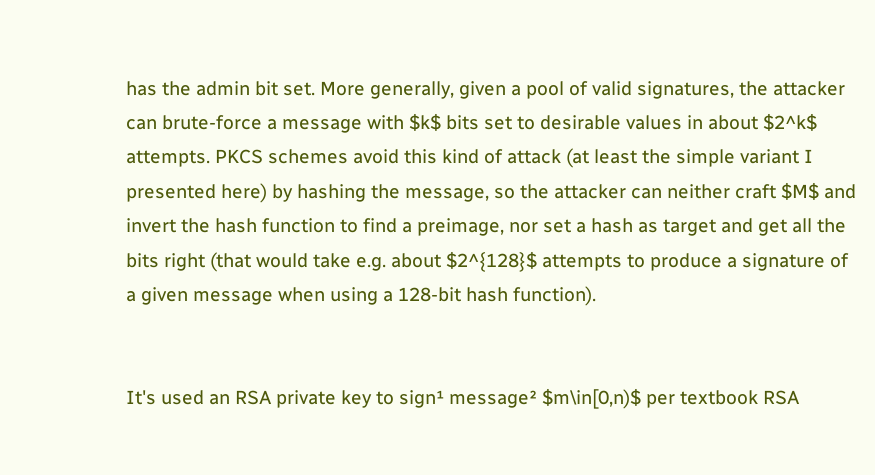has the admin bit set. More generally, given a pool of valid signatures, the attacker can brute-force a message with $k$ bits set to desirable values in about $2^k$ attempts. PKCS schemes avoid this kind of attack (at least the simple variant I presented here) by hashing the message, so the attacker can neither craft $M$ and invert the hash function to find a preimage, nor set a hash as target and get all the bits right (that would take e.g. about $2^{128}$ attempts to produce a signature of a given message when using a 128-bit hash function).


It's used an RSA private key to sign¹ message² $m\in[0,n)$ per textbook RSA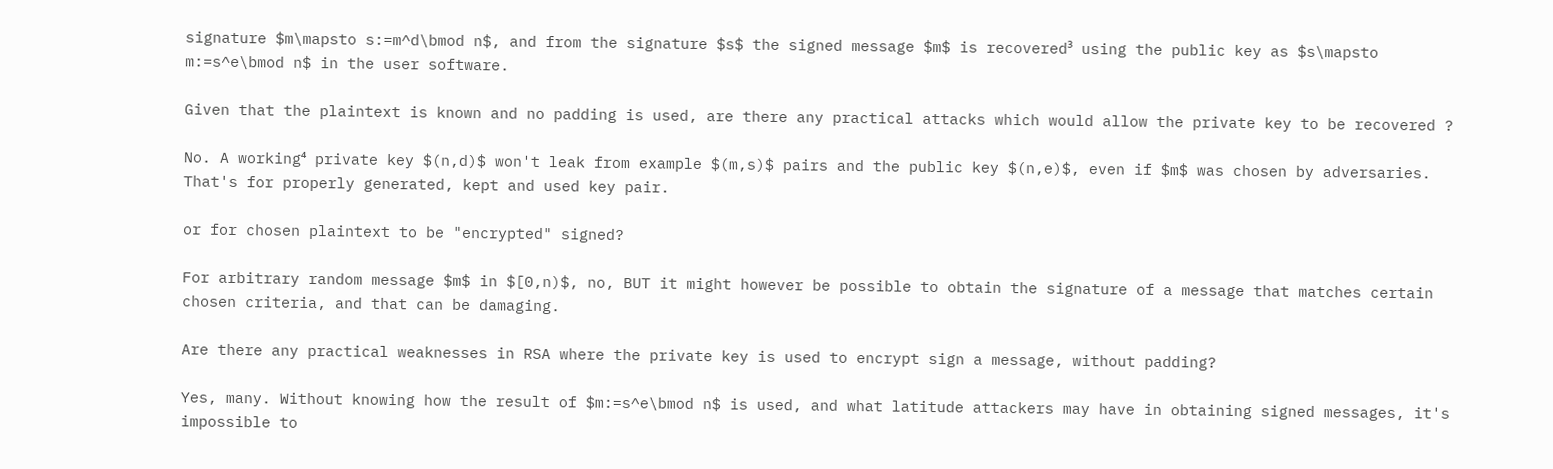signature $m\mapsto s:=m^d\bmod n$, and from the signature $s$ the signed message $m$ is recovered³ using the public key as $s\mapsto m:=s^e\bmod n$ in the user software.

Given that the plaintext is known and no padding is used, are there any practical attacks which would allow the private key to be recovered ?

No. A working⁴ private key $(n,d)$ won't leak from example $(m,s)$ pairs and the public key $(n,e)$, even if $m$ was chosen by adversaries. That's for properly generated, kept and used key pair.

or for chosen plaintext to be "encrypted" signed?

For arbitrary random message $m$ in $[0,n)$, no, BUT it might however be possible to obtain the signature of a message that matches certain chosen criteria, and that can be damaging.

Are there any practical weaknesses in RSA where the private key is used to encrypt sign a message, without padding?

Yes, many. Without knowing how the result of $m:=s^e\bmod n$ is used, and what latitude attackers may have in obtaining signed messages, it's impossible to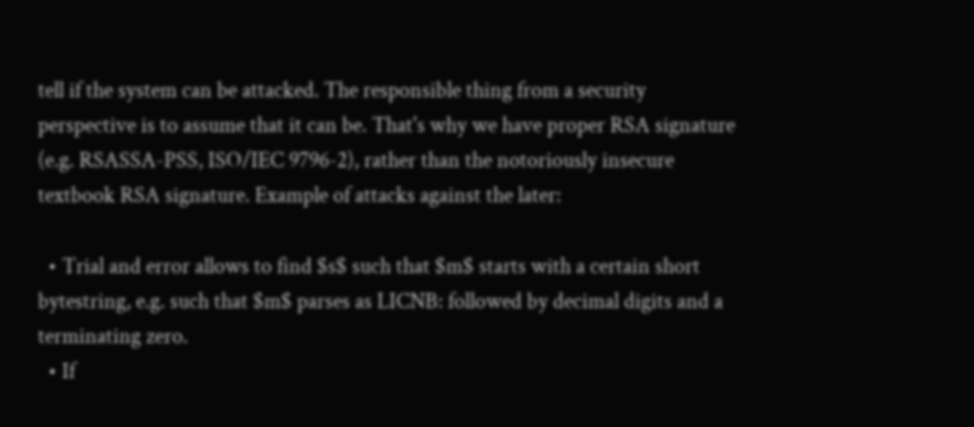tell if the system can be attacked. The responsible thing from a security perspective is to assume that it can be. That's why we have proper RSA signature (e.g. RSASSA-PSS, ISO/IEC 9796-2), rather than the notoriously insecure textbook RSA signature. Example of attacks against the later:

  • Trial and error allows to find $s$ such that $m$ starts with a certain short bytestring, e.g. such that $m$ parses as LICNB: followed by decimal digits and a terminating zero.
  • If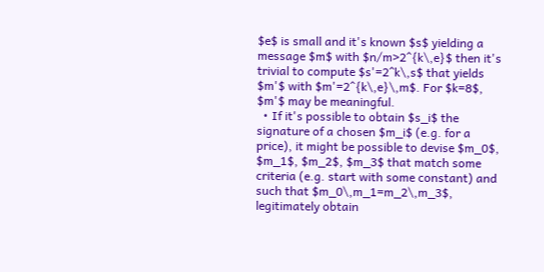$e$ is small and it's known $s$ yielding a message $m$ with $n/m>2^{k\,e}$ then it's trivial to compute $s'=2^k\,s$ that yields $m'$ with $m'=2^{k\,e}\,m$. For $k=8$, $m'$ may be meaningful.
  • If it's possible to obtain $s_i$ the signature of a chosen $m_i$ (e.g. for a price), it might be possible to devise $m_0$, $m_1$, $m_2$, $m_3$ that match some criteria (e.g. start with some constant) and such that $m_0\,m_1=m_2\,m_3$, legitimately obtain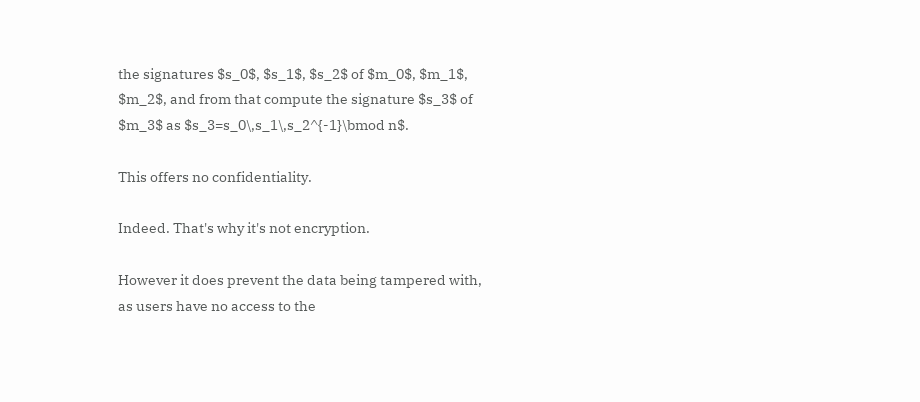the signatures $s_0$, $s_1$, $s_2$ of $m_0$, $m_1$, $m_2$, and from that compute the signature $s_3$ of $m_3$ as $s_3=s_0\,s_1\,s_2^{-1}\bmod n$.

This offers no confidentiality.

Indeed. That's why it's not encryption.

However it does prevent the data being tampered with, as users have no access to the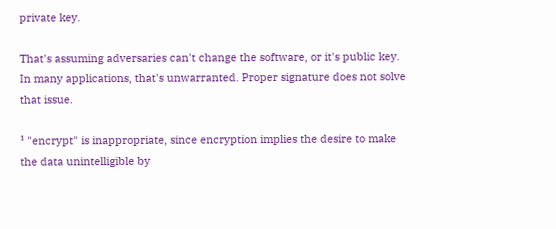private key.

That's assuming adversaries can't change the software, or it's public key. In many applications, that's unwarranted. Proper signature does not solve that issue.

¹ "encrypt" is inappropriate, since encryption implies the desire to make the data unintelligible by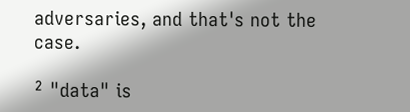adversaries, and that's not the case.

² "data" is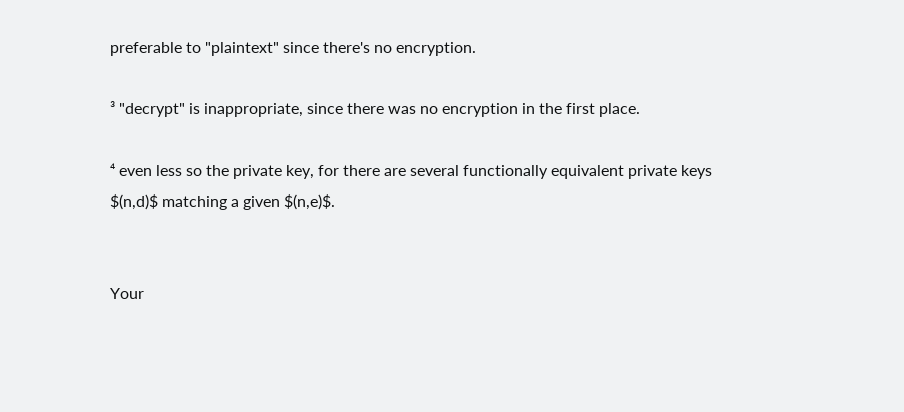preferable to "plaintext" since there's no encryption.

³ "decrypt" is inappropriate, since there was no encryption in the first place.

⁴ even less so the private key, for there are several functionally equivalent private keys $(n,d)$ matching a given $(n,e)$.


Your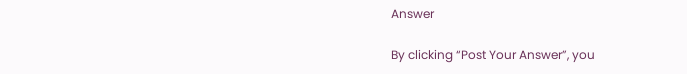Answer

By clicking “Post Your Answer”, you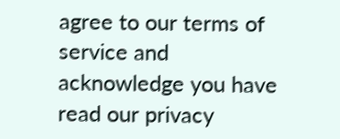agree to our terms of service and acknowledge you have read our privacy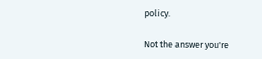policy.

Not the answer you're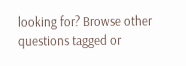looking for? Browse other questions tagged or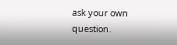ask your own question.